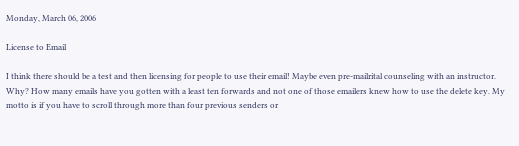Monday, March 06, 2006

License to Email

I think there should be a test and then licensing for people to use their email! Maybe even pre-mailrital counseling with an instructor. Why? How many emails have you gotten with a least ten forwards and not one of those emailers knew how to use the delete key. My motto is if you have to scroll through more than four previous senders or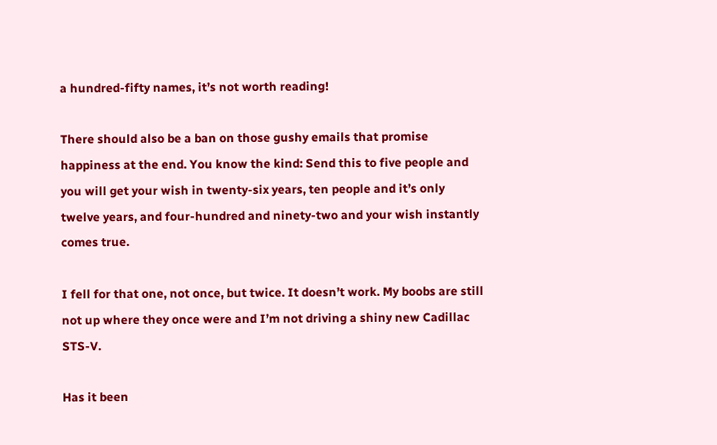a hundred-fifty names, it’s not worth reading!

There should also be a ban on those gushy emails that promise happiness at the end. You know the kind: Send this to five people and you will get your wish in twenty-six years, ten people and it’s only twelve years, and four-hundred and ninety-two and your wish instantly comes true.

I fell for that one, not once, but twice. It doesn’t work. My boobs are still not up where they once were and I’m not driving a shiny new Cadillac STS-V.

Has it been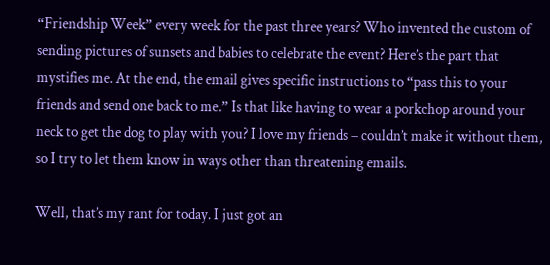“Friendship Week” every week for the past three years? Who invented the custom of sending pictures of sunsets and babies to celebrate the event? Here’s the part that mystifies me. At the end, the email gives specific instructions to “pass this to your friends and send one back to me.” Is that like having to wear a porkchop around your neck to get the dog to play with you? I love my friends – couldn’t make it without them, so I try to let them know in ways other than threatening emails.

Well, that’s my rant for today. I just got an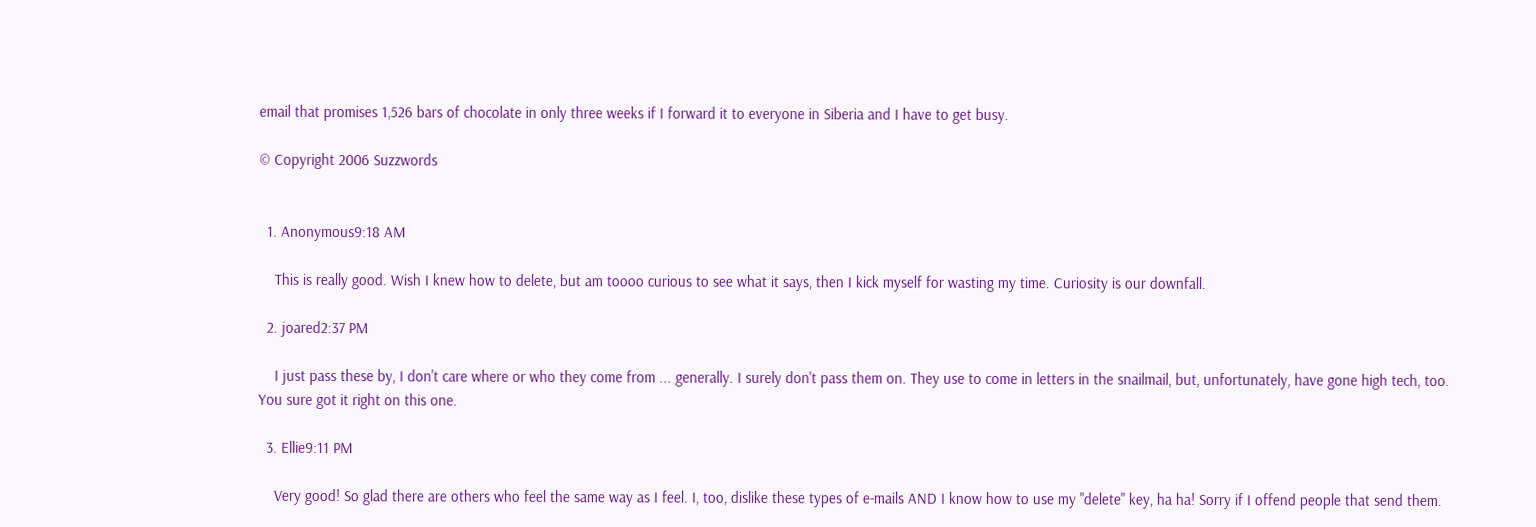email that promises 1,526 bars of chocolate in only three weeks if I forward it to everyone in Siberia and I have to get busy.

© Copyright 2006 Suzzwords


  1. Anonymous9:18 AM

    This is really good. Wish I knew how to delete, but am toooo curious to see what it says, then I kick myself for wasting my time. Curiosity is our downfall.

  2. joared2:37 PM

    I just pass these by, I don't care where or who they come from ... generally. I surely don't pass them on. They use to come in letters in the snailmail, but, unfortunately, have gone high tech, too. You sure got it right on this one.

  3. Ellie9:11 PM

    Very good! So glad there are others who feel the same way as I feel. I, too, dislike these types of e-mails AND I know how to use my "delete" key, ha ha! Sorry if I offend people that send them.